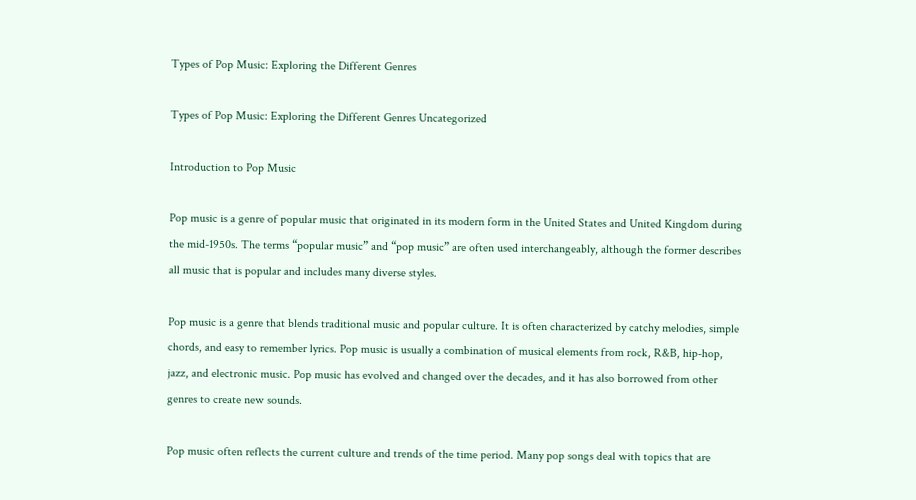Types of Pop Music: Exploring the Different Genres

Types of Pop Music: Exploring the Different Genres Uncategorized

Introduction to Pop Music

Pop music is a genre of popular music that originated in its modern form in the United States and United Kingdom during the mid-1950s. The terms “popular music” and “pop music” are often used interchangeably, although the former describes all music that is popular and includes many diverse styles.

Pop music is a genre that blends traditional music and popular culture. It is often characterized by catchy melodies, simple chords, and easy to remember lyrics. Pop music is usually a combination of musical elements from rock, R&B, hip-hop, jazz, and electronic music. Pop music has evolved and changed over the decades, and it has also borrowed from other genres to create new sounds.

Pop music often reflects the current culture and trends of the time period. Many pop songs deal with topics that are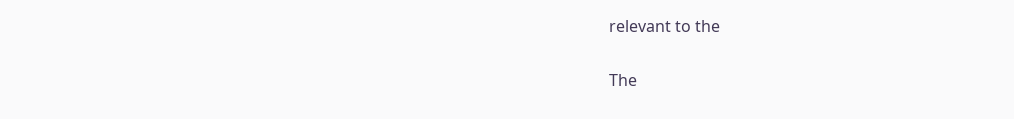relevant to the

The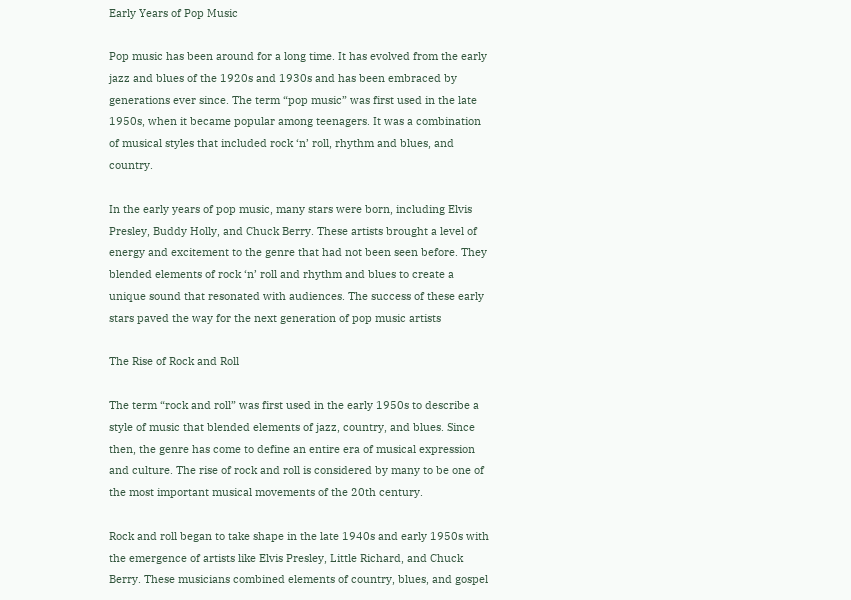Early Years of Pop Music

Pop music has been around for a long time. It has evolved from the early jazz and blues of the 1920s and 1930s and has been embraced by generations ever since. The term “pop music” was first used in the late 1950s, when it became popular among teenagers. It was a combination of musical styles that included rock ‘n’ roll, rhythm and blues, and country.

In the early years of pop music, many stars were born, including Elvis Presley, Buddy Holly, and Chuck Berry. These artists brought a level of energy and excitement to the genre that had not been seen before. They blended elements of rock ‘n’ roll and rhythm and blues to create a unique sound that resonated with audiences. The success of these early stars paved the way for the next generation of pop music artists

The Rise of Rock and Roll

The term “rock and roll” was first used in the early 1950s to describe a style of music that blended elements of jazz, country, and blues. Since then, the genre has come to define an entire era of musical expression and culture. The rise of rock and roll is considered by many to be one of the most important musical movements of the 20th century.

Rock and roll began to take shape in the late 1940s and early 1950s with the emergence of artists like Elvis Presley, Little Richard, and Chuck Berry. These musicians combined elements of country, blues, and gospel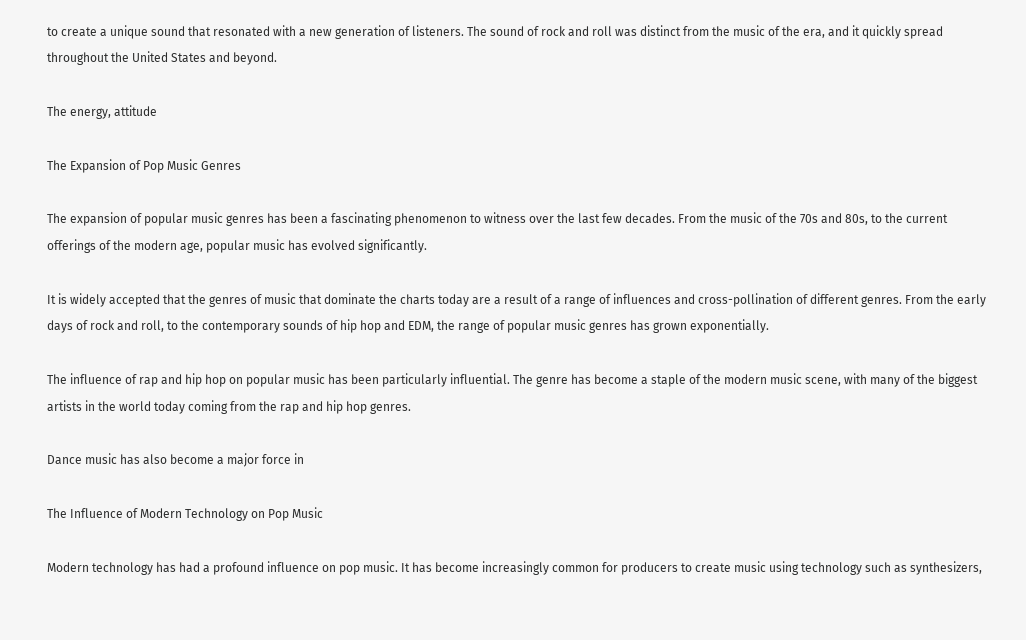to create a unique sound that resonated with a new generation of listeners. The sound of rock and roll was distinct from the music of the era, and it quickly spread throughout the United States and beyond.

The energy, attitude

The Expansion of Pop Music Genres

The expansion of popular music genres has been a fascinating phenomenon to witness over the last few decades. From the music of the 70s and 80s, to the current offerings of the modern age, popular music has evolved significantly.

It is widely accepted that the genres of music that dominate the charts today are a result of a range of influences and cross-pollination of different genres. From the early days of rock and roll, to the contemporary sounds of hip hop and EDM, the range of popular music genres has grown exponentially.

The influence of rap and hip hop on popular music has been particularly influential. The genre has become a staple of the modern music scene, with many of the biggest artists in the world today coming from the rap and hip hop genres.

Dance music has also become a major force in

The Influence of Modern Technology on Pop Music

Modern technology has had a profound influence on pop music. It has become increasingly common for producers to create music using technology such as synthesizers,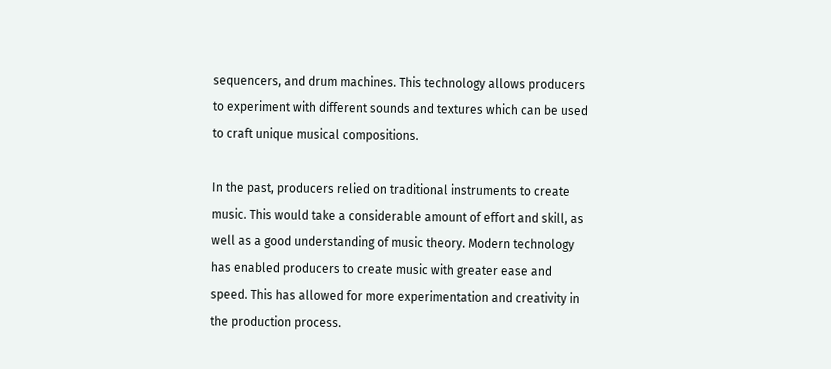sequencers, and drum machines. This technology allows producers to experiment with different sounds and textures which can be used to craft unique musical compositions.

In the past, producers relied on traditional instruments to create music. This would take a considerable amount of effort and skill, as well as a good understanding of music theory. Modern technology has enabled producers to create music with greater ease and speed. This has allowed for more experimentation and creativity in the production process.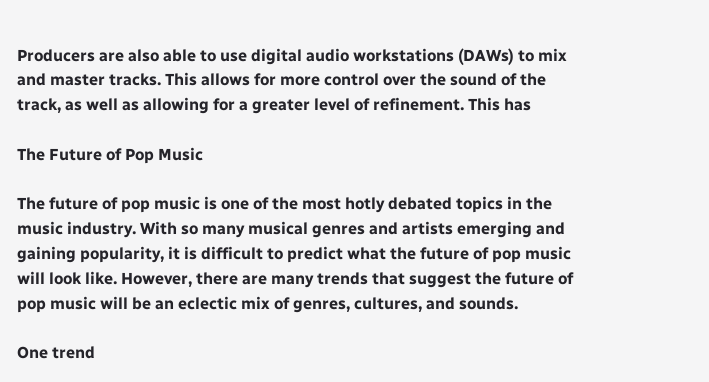Producers are also able to use digital audio workstations (DAWs) to mix and master tracks. This allows for more control over the sound of the track, as well as allowing for a greater level of refinement. This has

The Future of Pop Music

The future of pop music is one of the most hotly debated topics in the music industry. With so many musical genres and artists emerging and gaining popularity, it is difficult to predict what the future of pop music will look like. However, there are many trends that suggest the future of pop music will be an eclectic mix of genres, cultures, and sounds.

One trend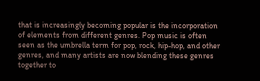that is increasingly becoming popular is the incorporation of elements from different genres. Pop music is often seen as the umbrella term for pop, rock, hip-hop, and other genres, and many artists are now blending these genres together to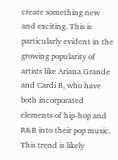create something new and exciting. This is particularly evident in the growing popularity of artists like Ariana Grande and Cardi B, who have both incorporated elements of hip-hop and R&B into their pop music. This trend is likely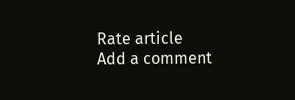Rate article
Add a comment